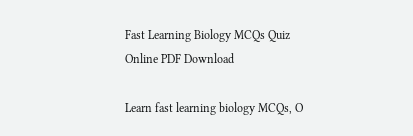Fast Learning Biology MCQs Quiz Online PDF Download

Learn fast learning biology MCQs, O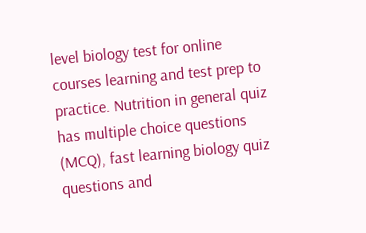level biology test for online courses learning and test prep to practice. Nutrition in general quiz has multiple choice questions (MCQ), fast learning biology quiz questions and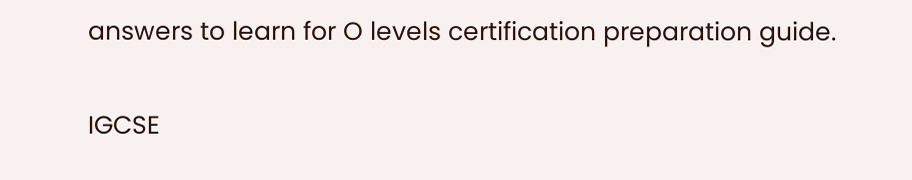answers to learn for O levels certification preparation guide.

IGCSE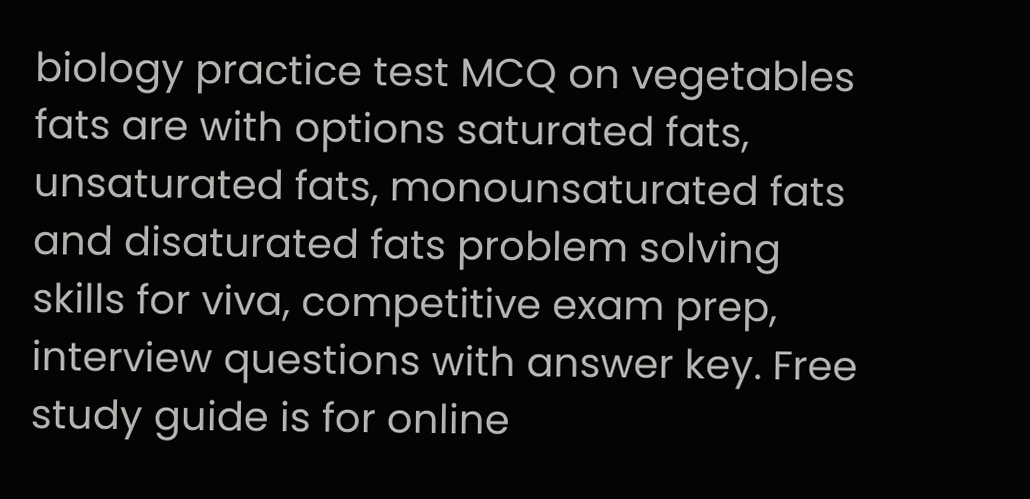biology practice test MCQ on vegetables fats are with options saturated fats, unsaturated fats, monounsaturated fats and disaturated fats problem solving skills for viva, competitive exam prep, interview questions with answer key. Free study guide is for online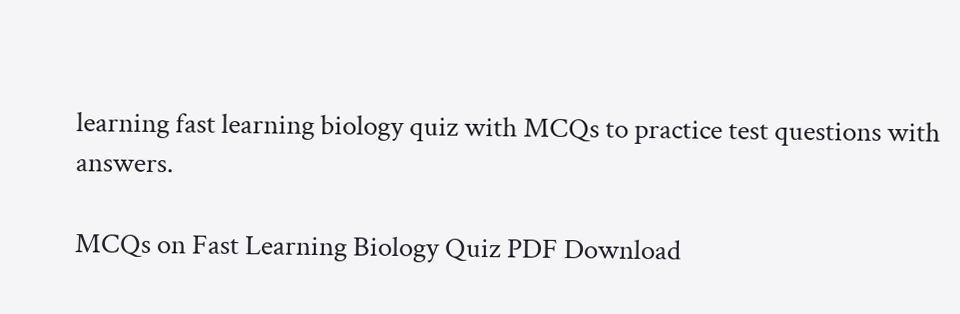learning fast learning biology quiz with MCQs to practice test questions with answers.

MCQs on Fast Learning Biology Quiz PDF Download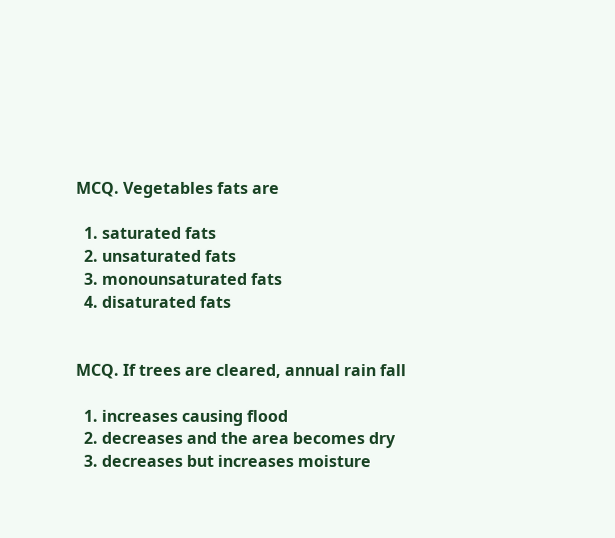MCQ. Vegetables fats are

  1. saturated fats
  2. unsaturated fats
  3. monounsaturated fats
  4. disaturated fats


MCQ. If trees are cleared, annual rain fall

  1. increases causing flood
  2. decreases and the area becomes dry
  3. decreases but increases moisture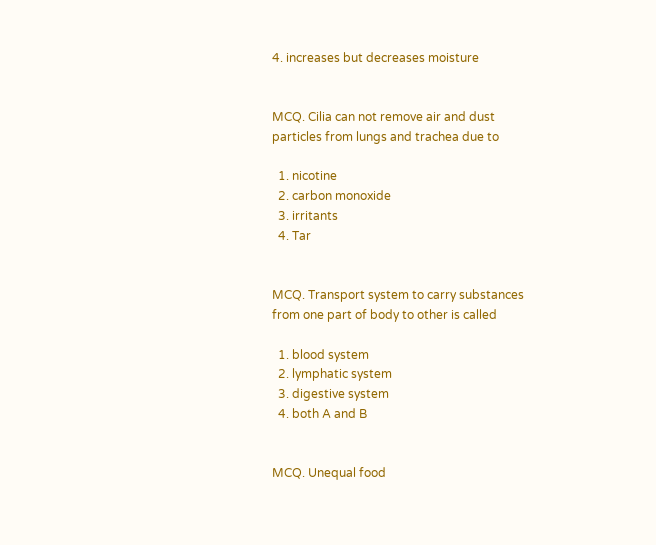4. increases but decreases moisture


MCQ. Cilia can not remove air and dust particles from lungs and trachea due to

  1. nicotine
  2. carbon monoxide
  3. irritants
  4. Tar


MCQ. Transport system to carry substances from one part of body to other is called

  1. blood system
  2. lymphatic system
  3. digestive system
  4. both A and B


MCQ. Unequal food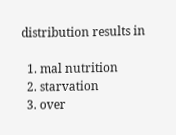distribution results in

  1. mal nutrition
  2. starvation
  3. over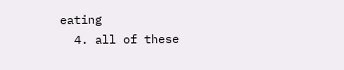eating
  4. all of these